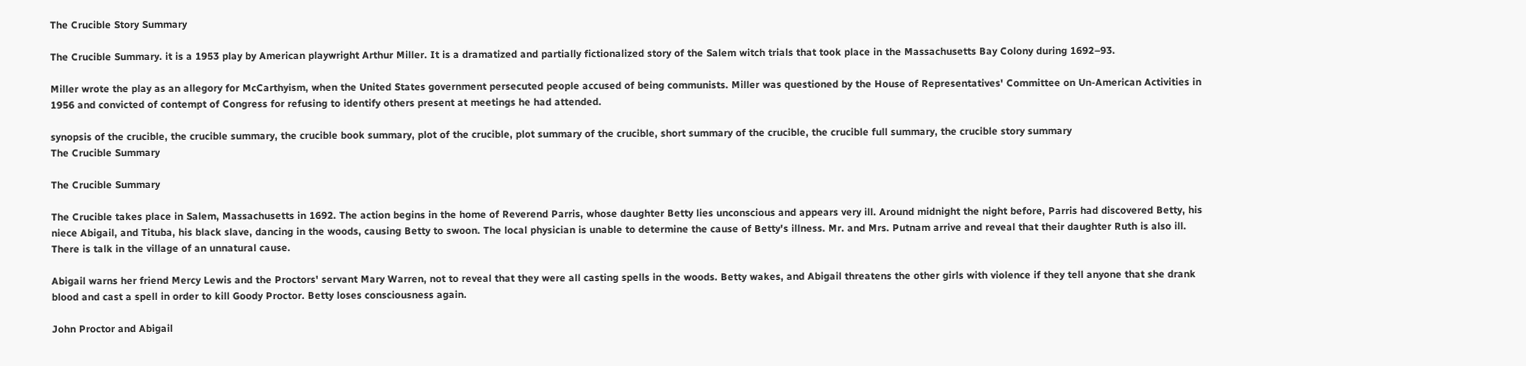The Crucible Story Summary

The Crucible Summary. it is a 1953 play by American playwright Arthur Miller. It is a dramatized and partially fictionalized story of the Salem witch trials that took place in the Massachusetts Bay Colony during 1692–93.

Miller wrote the play as an allegory for McCarthyism, when the United States government persecuted people accused of being communists. Miller was questioned by the House of Representatives' Committee on Un-American Activities in 1956 and convicted of contempt of Congress for refusing to identify others present at meetings he had attended.

synopsis of the crucible, the crucible summary, the crucible book summary, plot of the crucible, plot summary of the crucible, short summary of the crucible, the crucible full summary, the crucible story summary
The Crucible Summary

The Crucible Summary

The Crucible takes place in Salem, Massachusetts in 1692. The action begins in the home of Reverend Parris, whose daughter Betty lies unconscious and appears very ill. Around midnight the night before, Parris had discovered Betty, his niece Abigail, and Tituba, his black slave, dancing in the woods, causing Betty to swoon. The local physician is unable to determine the cause of Betty's illness. Mr. and Mrs. Putnam arrive and reveal that their daughter Ruth is also ill. There is talk in the village of an unnatural cause.

Abigail warns her friend Mercy Lewis and the Proctors' servant Mary Warren, not to reveal that they were all casting spells in the woods. Betty wakes, and Abigail threatens the other girls with violence if they tell anyone that she drank blood and cast a spell in order to kill Goody Proctor. Betty loses consciousness again.

John Proctor and Abigail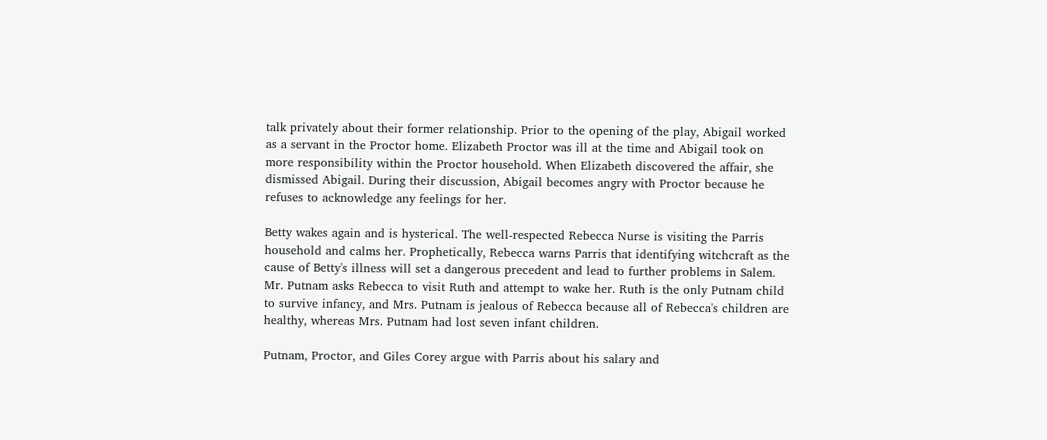talk privately about their former relationship. Prior to the opening of the play, Abigail worked as a servant in the Proctor home. Elizabeth Proctor was ill at the time and Abigail took on more responsibility within the Proctor household. When Elizabeth discovered the affair, she dismissed Abigail. During their discussion, Abigail becomes angry with Proctor because he refuses to acknowledge any feelings for her.

Betty wakes again and is hysterical. The well-respected Rebecca Nurse is visiting the Parris household and calms her. Prophetically, Rebecca warns Parris that identifying witchcraft as the cause of Betty's illness will set a dangerous precedent and lead to further problems in Salem. Mr. Putnam asks Rebecca to visit Ruth and attempt to wake her. Ruth is the only Putnam child to survive infancy, and Mrs. Putnam is jealous of Rebecca because all of Rebecca's children are healthy, whereas Mrs. Putnam had lost seven infant children.

Putnam, Proctor, and Giles Corey argue with Parris about his salary and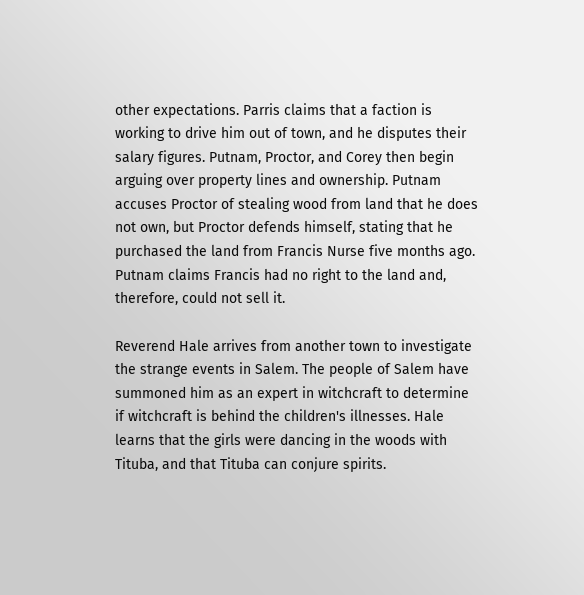other expectations. Parris claims that a faction is working to drive him out of town, and he disputes their salary figures. Putnam, Proctor, and Corey then begin arguing over property lines and ownership. Putnam accuses Proctor of stealing wood from land that he does not own, but Proctor defends himself, stating that he purchased the land from Francis Nurse five months ago. Putnam claims Francis had no right to the land and, therefore, could not sell it.

Reverend Hale arrives from another town to investigate the strange events in Salem. The people of Salem have summoned him as an expert in witchcraft to determine if witchcraft is behind the children's illnesses. Hale learns that the girls were dancing in the woods with Tituba, and that Tituba can conjure spirits.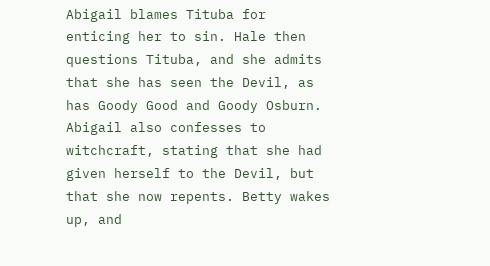Abigail blames Tituba for enticing her to sin. Hale then questions Tituba, and she admits that she has seen the Devil, as has Goody Good and Goody Osburn. Abigail also confesses to witchcraft, stating that she had given herself to the Devil, but that she now repents. Betty wakes up, and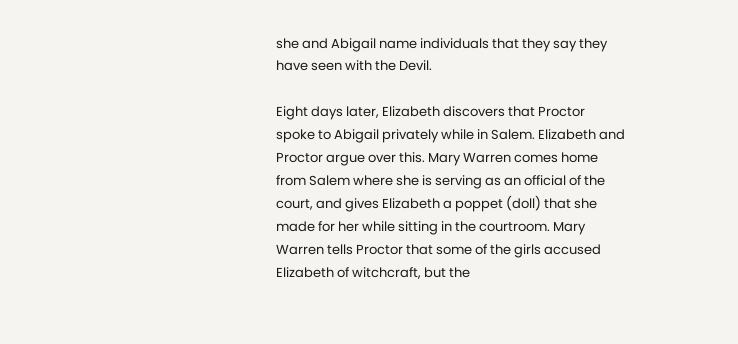she and Abigail name individuals that they say they have seen with the Devil.

Eight days later, Elizabeth discovers that Proctor spoke to Abigail privately while in Salem. Elizabeth and Proctor argue over this. Mary Warren comes home from Salem where she is serving as an official of the court, and gives Elizabeth a poppet (doll) that she made for her while sitting in the courtroom. Mary Warren tells Proctor that some of the girls accused Elizabeth of witchcraft, but the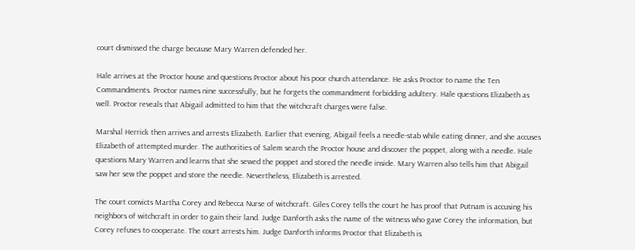court dismissed the charge because Mary Warren defended her.

Hale arrives at the Proctor house and questions Proctor about his poor church attendance. He asks Proctor to name the Ten Commandments. Proctor names nine successfully, but he forgets the commandment forbidding adultery. Hale questions Elizabeth as well. Proctor reveals that Abigail admitted to him that the witchcraft charges were false.

Marshal Herrick then arrives and arrests Elizabeth. Earlier that evening, Abigail feels a needle-stab while eating dinner, and she accuses Elizabeth of attempted murder. The authorities of Salem search the Proctor house and discover the poppet, along with a needle. Hale questions Mary Warren and learns that she sewed the poppet and stored the needle inside. Mary Warren also tells him that Abigail saw her sew the poppet and store the needle. Nevertheless, Elizabeth is arrested.

The court convicts Martha Corey and Rebecca Nurse of witchcraft. Giles Corey tells the court he has proof that Putnam is accusing his neighbors of witchcraft in order to gain their land. Judge Danforth asks the name of the witness who gave Corey the information, but Corey refuses to cooperate. The court arrests him. Judge Danforth informs Proctor that Elizabeth is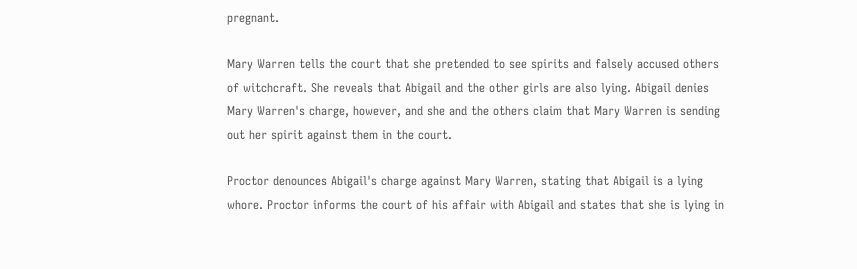pregnant.

Mary Warren tells the court that she pretended to see spirits and falsely accused others of witchcraft. She reveals that Abigail and the other girls are also lying. Abigail denies Mary Warren's charge, however, and she and the others claim that Mary Warren is sending out her spirit against them in the court.

Proctor denounces Abigail's charge against Mary Warren, stating that Abigail is a lying whore. Proctor informs the court of his affair with Abigail and states that she is lying in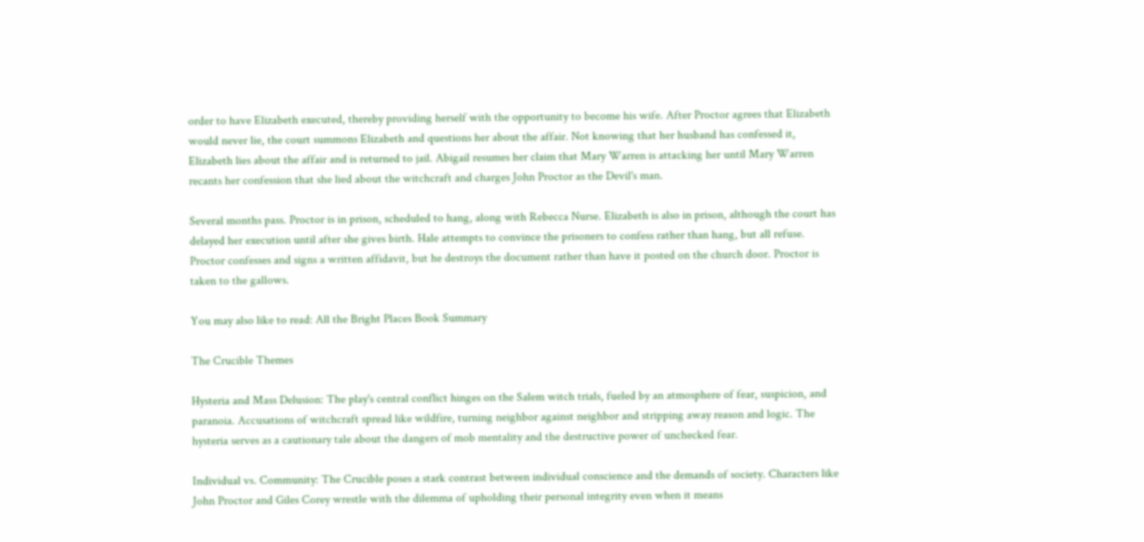order to have Elizabeth executed, thereby providing herself with the opportunity to become his wife. After Proctor agrees that Elizabeth would never lie, the court summons Elizabeth and questions her about the affair. Not knowing that her husband has confessed it, Elizabeth lies about the affair and is returned to jail. Abigail resumes her claim that Mary Warren is attacking her until Mary Warren recants her confession that she lied about the witchcraft and charges John Proctor as the Devil's man.

Several months pass. Proctor is in prison, scheduled to hang, along with Rebecca Nurse. Elizabeth is also in prison, although the court has delayed her execution until after she gives birth. Hale attempts to convince the prisoners to confess rather than hang, but all refuse. Proctor confesses and signs a written affidavit, but he destroys the document rather than have it posted on the church door. Proctor is taken to the gallows.

You may also like to read: All the Bright Places Book Summary

The Crucible Themes

Hysteria and Mass Delusion: The play's central conflict hinges on the Salem witch trials, fueled by an atmosphere of fear, suspicion, and paranoia. Accusations of witchcraft spread like wildfire, turning neighbor against neighbor and stripping away reason and logic. The hysteria serves as a cautionary tale about the dangers of mob mentality and the destructive power of unchecked fear.

Individual vs. Community: The Crucible poses a stark contrast between individual conscience and the demands of society. Characters like John Proctor and Giles Corey wrestle with the dilemma of upholding their personal integrity even when it means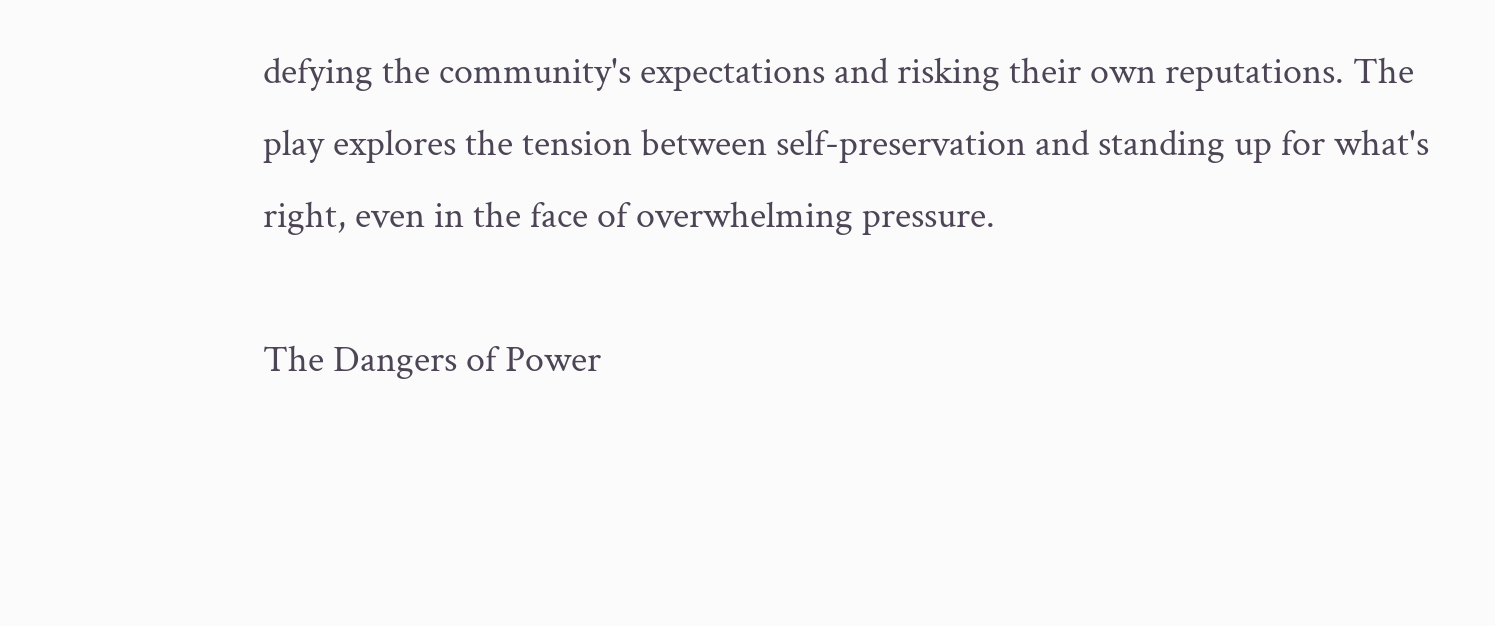defying the community's expectations and risking their own reputations. The play explores the tension between self-preservation and standing up for what's right, even in the face of overwhelming pressure.

The Dangers of Power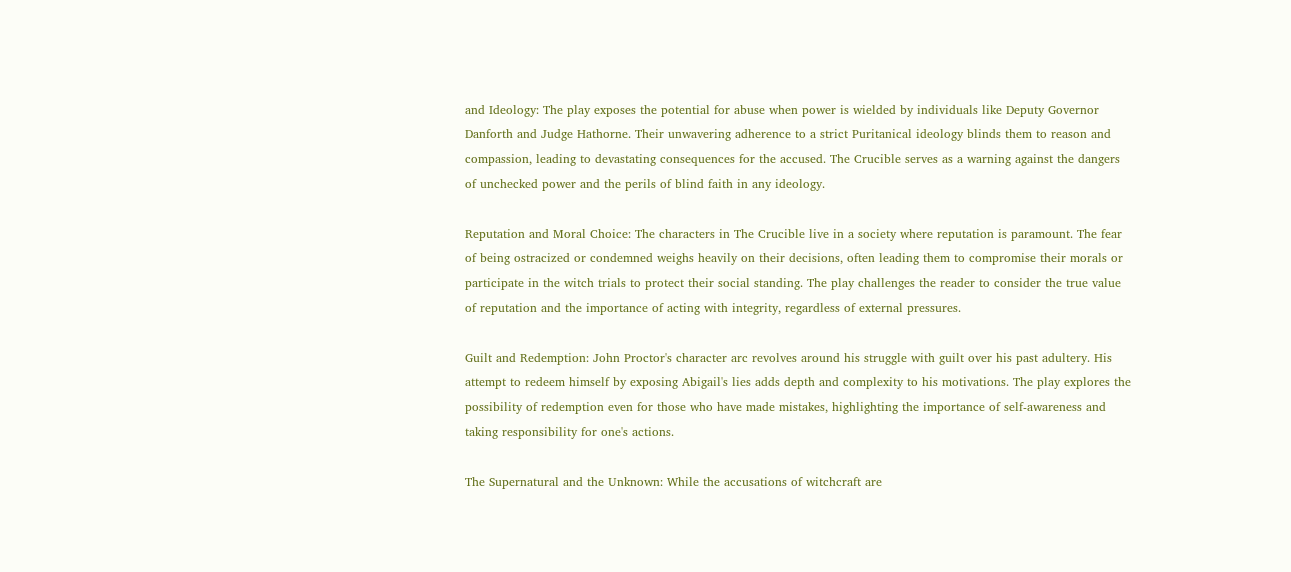and Ideology: The play exposes the potential for abuse when power is wielded by individuals like Deputy Governor Danforth and Judge Hathorne. Their unwavering adherence to a strict Puritanical ideology blinds them to reason and compassion, leading to devastating consequences for the accused. The Crucible serves as a warning against the dangers of unchecked power and the perils of blind faith in any ideology.

Reputation and Moral Choice: The characters in The Crucible live in a society where reputation is paramount. The fear of being ostracized or condemned weighs heavily on their decisions, often leading them to compromise their morals or participate in the witch trials to protect their social standing. The play challenges the reader to consider the true value of reputation and the importance of acting with integrity, regardless of external pressures.

Guilt and Redemption: John Proctor's character arc revolves around his struggle with guilt over his past adultery. His attempt to redeem himself by exposing Abigail's lies adds depth and complexity to his motivations. The play explores the possibility of redemption even for those who have made mistakes, highlighting the importance of self-awareness and taking responsibility for one's actions.

The Supernatural and the Unknown: While the accusations of witchcraft are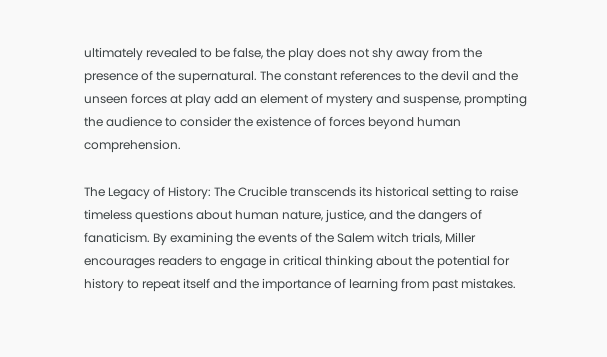ultimately revealed to be false, the play does not shy away from the presence of the supernatural. The constant references to the devil and the unseen forces at play add an element of mystery and suspense, prompting the audience to consider the existence of forces beyond human comprehension.

The Legacy of History: The Crucible transcends its historical setting to raise timeless questions about human nature, justice, and the dangers of fanaticism. By examining the events of the Salem witch trials, Miller encourages readers to engage in critical thinking about the potential for history to repeat itself and the importance of learning from past mistakes.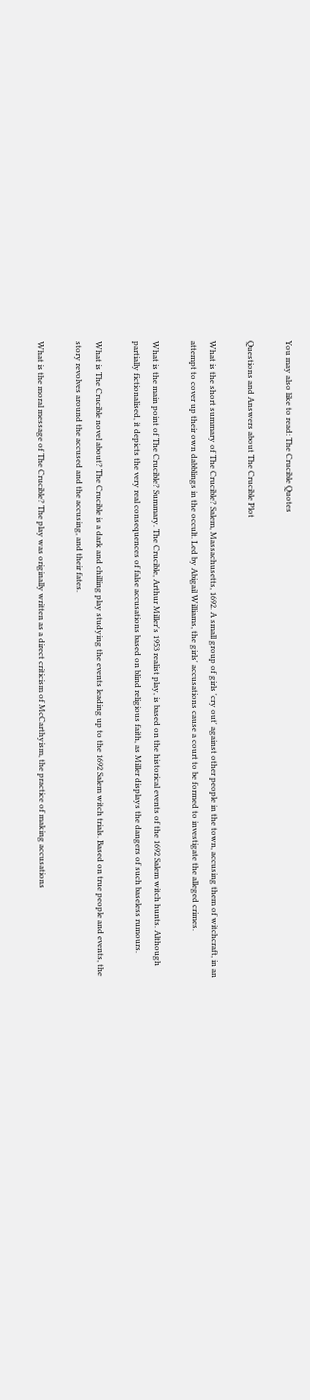You may also like to read: The Crucible Quotes

Questions and Answers about The Crucible Plot

What is the short summary of The Crucible? Salem, Massachusetts, 1692. A small group of girls 'cry out' against other people in the town, accusing them of witchcraft, in an attempt to cover up their own dabblings in the occult. Led by Abigail Williams, the girls' accusations cause a court to be formed to investigate the alleged crimes.

What is the main point of The Crucible? Summary. The Crucible, Arthur Miller's 1953 realist play, is based on the historical events of the 1692 Salem witch hunts. Although partially fictionalised, it depicts the very real consequences of false accusations based on blind religious faith, as Miller displays the dangers of such baseless rumours.

What is The Crucible novel about? The Crucible is a dark and chilling play studying the events leading up to the 1692 Salem witch trials. Based on true people and events, the story revolves around the accused and the accusing, and their fates.

What is the moral message of The Crucible? The play was originally written as a direct criticism of McCarthyism, the practice of making accusations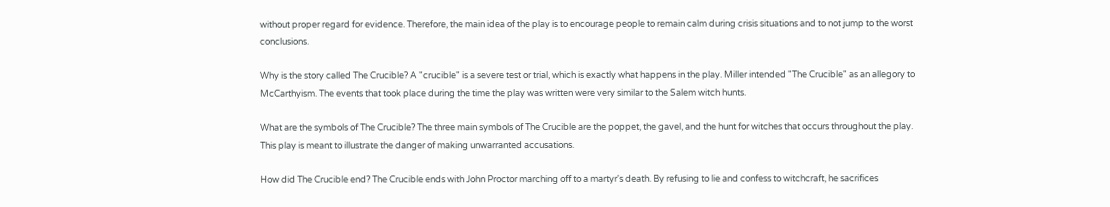without proper regard for evidence. Therefore, the main idea of the play is to encourage people to remain calm during crisis situations and to not jump to the worst conclusions.

Why is the story called The Crucible? A "crucible" is a severe test or trial, which is exactly what happens in the play. Miller intended "The Crucible" as an allegory to McCarthyism. The events that took place during the time the play was written were very similar to the Salem witch hunts.

What are the symbols of The Crucible? The three main symbols of The Crucible are the poppet, the gavel, and the hunt for witches that occurs throughout the play. This play is meant to illustrate the danger of making unwarranted accusations.

How did The Crucible end? The Crucible ends with John Proctor marching off to a martyr's death. By refusing to lie and confess to witchcraft, he sacrifices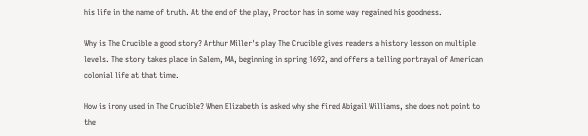his life in the name of truth. At the end of the play, Proctor has in some way regained his goodness.

Why is The Crucible a good story? Arthur Miller's play The Crucible gives readers a history lesson on multiple levels. The story takes place in Salem, MA, beginning in spring 1692, and offers a telling portrayal of American colonial life at that time.

How is irony used in The Crucible? When Elizabeth is asked why she fired Abigail Williams, she does not point to the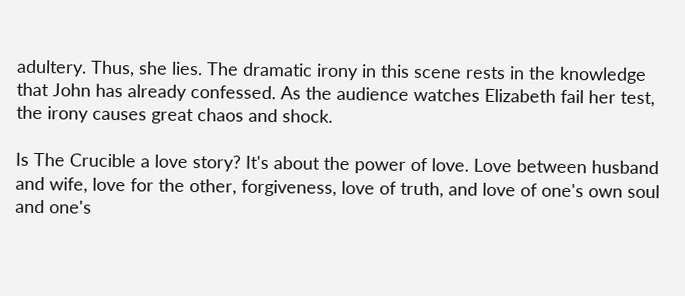adultery. Thus, she lies. The dramatic irony in this scene rests in the knowledge that John has already confessed. As the audience watches Elizabeth fail her test, the irony causes great chaos and shock.

Is The Crucible a love story? It's about the power of love. Love between husband and wife, love for the other, forgiveness, love of truth, and love of one's own soul and one's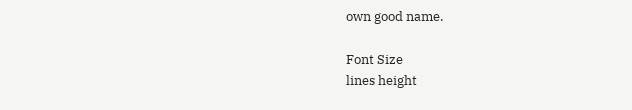own good name.

Font Size
lines height